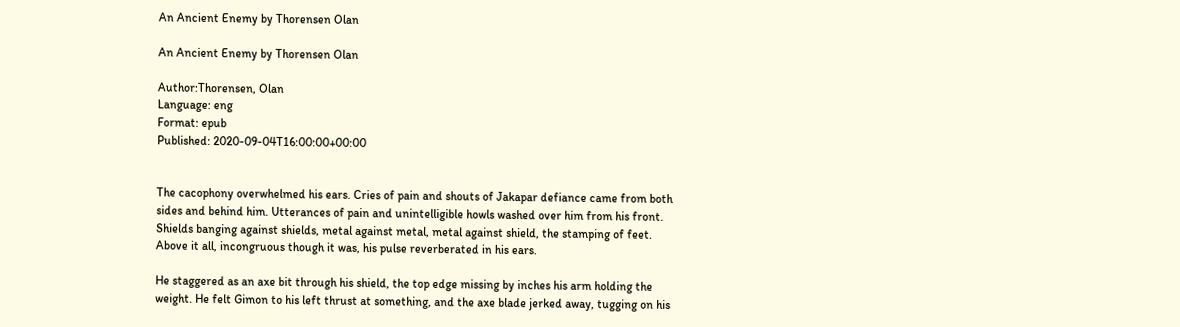An Ancient Enemy by Thorensen Olan

An Ancient Enemy by Thorensen Olan

Author:Thorensen, Olan
Language: eng
Format: epub
Published: 2020-09-04T16:00:00+00:00


The cacophony overwhelmed his ears. Cries of pain and shouts of Jakapar defiance came from both sides and behind him. Utterances of pain and unintelligible howls washed over him from his front. Shields banging against shields, metal against metal, metal against shield, the stamping of feet. Above it all, incongruous though it was, his pulse reverberated in his ears.

He staggered as an axe bit through his shield, the top edge missing by inches his arm holding the weight. He felt Gimon to his left thrust at something, and the axe blade jerked away, tugging on his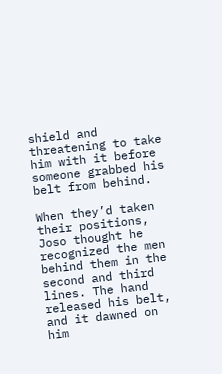shield and threatening to take him with it before someone grabbed his belt from behind.

When they’d taken their positions, Joso thought he recognized the men behind them in the second and third lines. The hand released his belt, and it dawned on him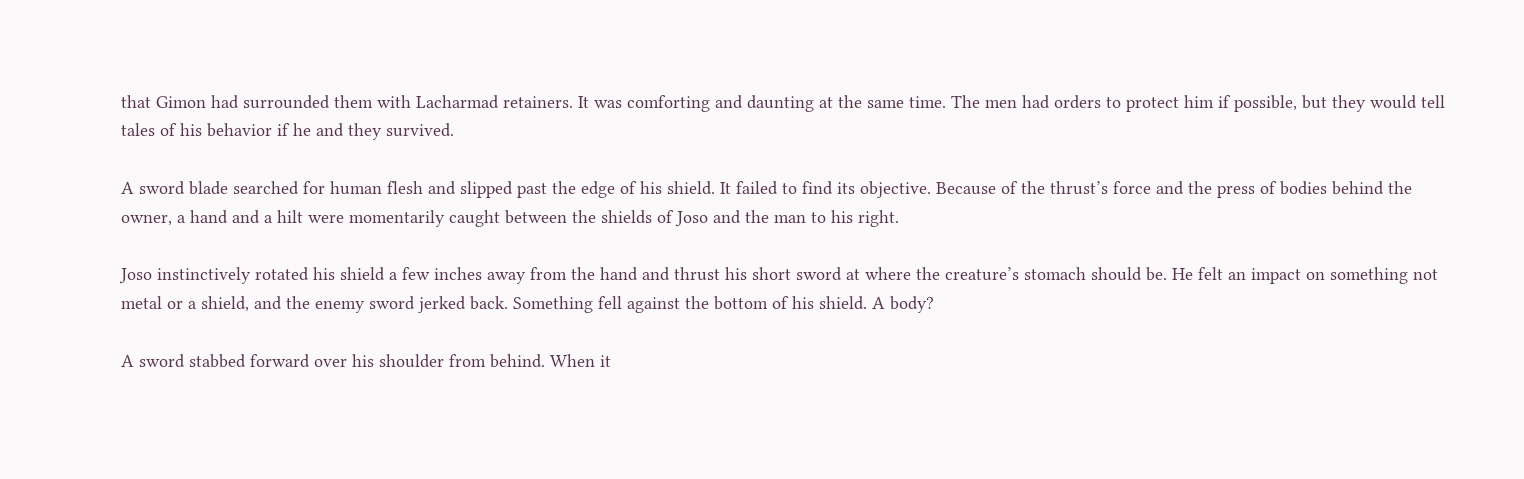that Gimon had surrounded them with Lacharmad retainers. It was comforting and daunting at the same time. The men had orders to protect him if possible, but they would tell tales of his behavior if he and they survived.

A sword blade searched for human flesh and slipped past the edge of his shield. It failed to find its objective. Because of the thrust’s force and the press of bodies behind the owner, a hand and a hilt were momentarily caught between the shields of Joso and the man to his right.

Joso instinctively rotated his shield a few inches away from the hand and thrust his short sword at where the creature’s stomach should be. He felt an impact on something not metal or a shield, and the enemy sword jerked back. Something fell against the bottom of his shield. A body?

A sword stabbed forward over his shoulder from behind. When it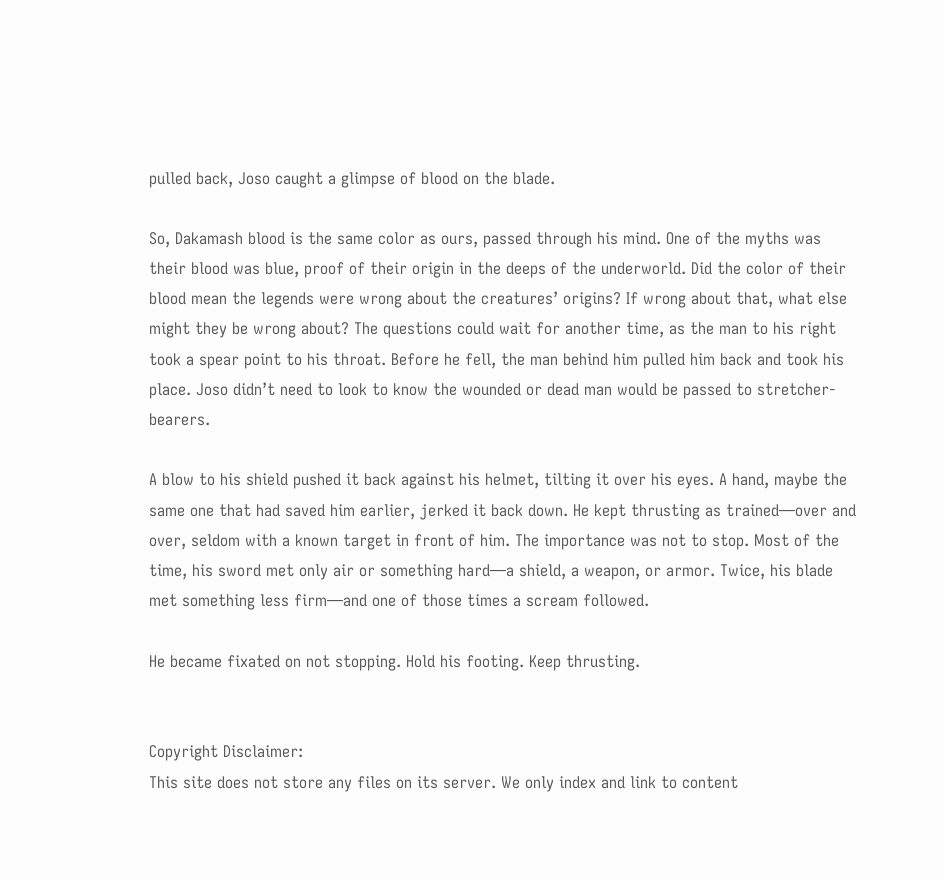pulled back, Joso caught a glimpse of blood on the blade.

So, Dakamash blood is the same color as ours, passed through his mind. One of the myths was their blood was blue, proof of their origin in the deeps of the underworld. Did the color of their blood mean the legends were wrong about the creatures’ origins? If wrong about that, what else might they be wrong about? The questions could wait for another time, as the man to his right took a spear point to his throat. Before he fell, the man behind him pulled him back and took his place. Joso didn’t need to look to know the wounded or dead man would be passed to stretcher-bearers.

A blow to his shield pushed it back against his helmet, tilting it over his eyes. A hand, maybe the same one that had saved him earlier, jerked it back down. He kept thrusting as trained—over and over, seldom with a known target in front of him. The importance was not to stop. Most of the time, his sword met only air or something hard—a shield, a weapon, or armor. Twice, his blade met something less firm—and one of those times a scream followed.

He became fixated on not stopping. Hold his footing. Keep thrusting.


Copyright Disclaimer:
This site does not store any files on its server. We only index and link to content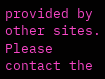provided by other sites. Please contact the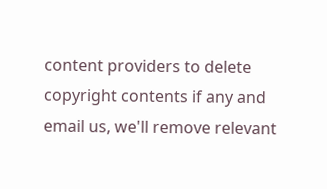content providers to delete copyright contents if any and email us, we'll remove relevant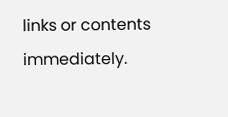links or contents immediately.